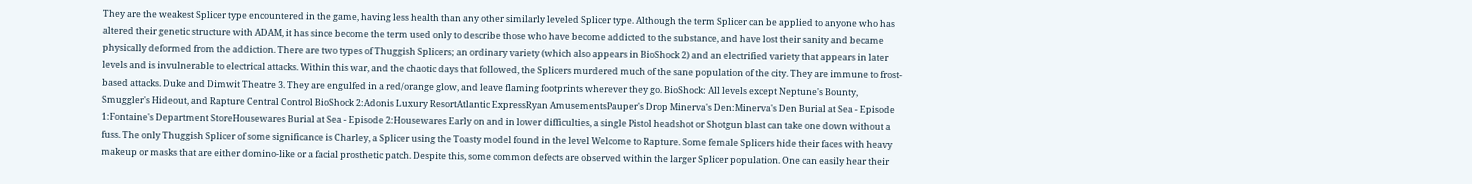They are the weakest Splicer type encountered in the game, having less health than any other similarly leveled Splicer type. Although the term Splicer can be applied to anyone who has altered their genetic structure with ADAM, it has since become the term used only to describe those who have become addicted to the substance, and have lost their sanity and became physically deformed from the addiction. There are two types of Thuggish Splicers; an ordinary variety (which also appears in BioShock 2) and an electrified variety that appears in later levels and is invulnerable to electrical attacks. Within this war, and the chaotic days that followed, the Splicers murdered much of the sane population of the city. They are immune to frost-based attacks. Duke and Dimwit Theatre 3. They are engulfed in a red/orange glow, and leave flaming footprints wherever they go. BioShock: All levels except Neptune's Bounty, Smuggler's Hideout, and Rapture Central Control BioShock 2:Adonis Luxury ResortAtlantic ExpressRyan AmusementsPauper's Drop Minerva's Den:Minerva's Den Burial at Sea - Episode 1:Fontaine's Department StoreHousewares Burial at Sea - Episode 2:Housewares Early on and in lower difficulties, a single Pistol headshot or Shotgun blast can take one down without a fuss. The only Thuggish Splicer of some significance is Charley, a Splicer using the Toasty model found in the level Welcome to Rapture. Some female Splicers hide their faces with heavy makeup or masks that are either domino-like or a facial prosthetic patch. Despite this, some common defects are observed within the larger Splicer population. One can easily hear their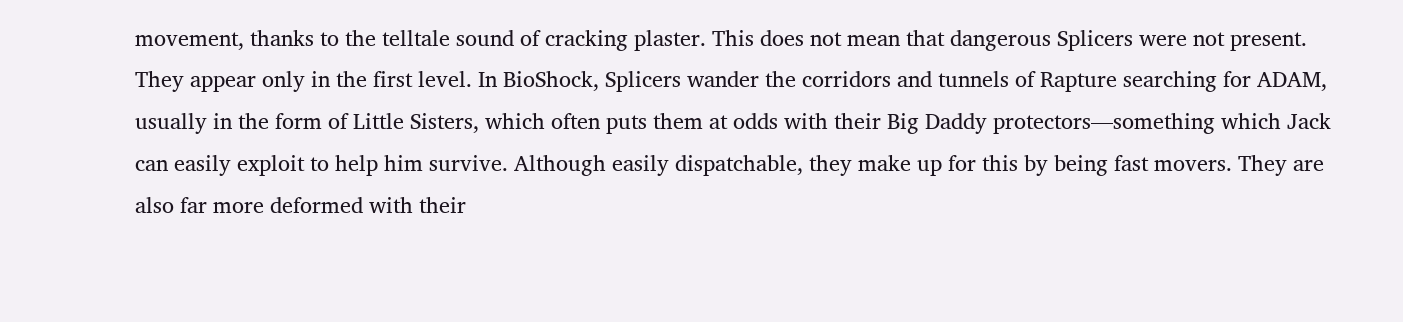movement, thanks to the telltale sound of cracking plaster. This does not mean that dangerous Splicers were not present. They appear only in the first level. In BioShock, Splicers wander the corridors and tunnels of Rapture searching for ADAM, usually in the form of Little Sisters, which often puts them at odds with their Big Daddy protectors—something which Jack can easily exploit to help him survive. Although easily dispatchable, they make up for this by being fast movers. They are also far more deformed with their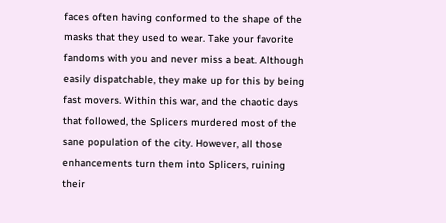faces often having conformed to the shape of the masks that they used to wear. Take your favorite fandoms with you and never miss a beat. Although easily dispatchable, they make up for this by being fast movers. Within this war, and the chaotic days that followed, the Splicers murdered most of the sane population of the city. However, all those enhancements turn them into Splicers, ruining their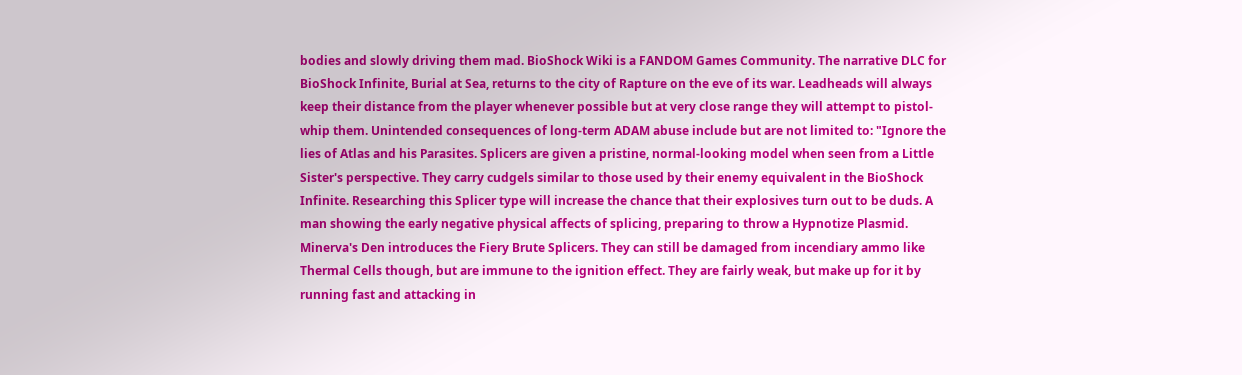bodies and slowly driving them mad. BioShock Wiki is a FANDOM Games Community. The narrative DLC for BioShock Infinite, Burial at Sea, returns to the city of Rapture on the eve of its war. Leadheads will always keep their distance from the player whenever possible but at very close range they will attempt to pistol-whip them. Unintended consequences of long-term ADAM abuse include but are not limited to: "Ignore the lies of Atlas and his Parasites. Splicers are given a pristine, normal-looking model when seen from a Little Sister's perspective. They carry cudgels similar to those used by their enemy equivalent in the BioShock Infinite. Researching this Splicer type will increase the chance that their explosives turn out to be duds. A man showing the early negative physical affects of splicing, preparing to throw a Hypnotize Plasmid. Minerva's Den introduces the Fiery Brute Splicers. They can still be damaged from incendiary ammo like Thermal Cells though, but are immune to the ignition effect. They are fairly weak, but make up for it by running fast and attacking in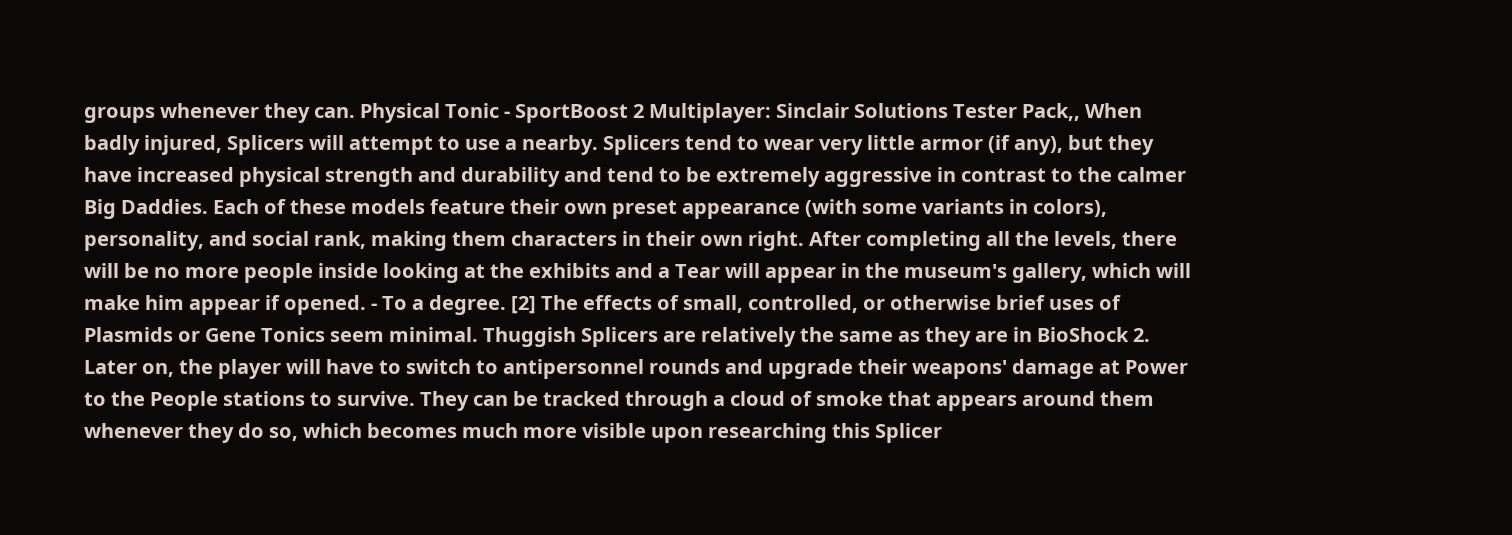groups whenever they can. Physical Tonic - SportBoost 2 Multiplayer: Sinclair Solutions Tester Pack,, When badly injured, Splicers will attempt to use a nearby. Splicers tend to wear very little armor (if any), but they have increased physical strength and durability and tend to be extremely aggressive in contrast to the calmer Big Daddies. Each of these models feature their own preset appearance (with some variants in colors), personality, and social rank, making them characters in their own right. After completing all the levels, there will be no more people inside looking at the exhibits and a Tear will appear in the museum's gallery, which will make him appear if opened. - To a degree. [2] The effects of small, controlled, or otherwise brief uses of Plasmids or Gene Tonics seem minimal. Thuggish Splicers are relatively the same as they are in BioShock 2. Later on, the player will have to switch to antipersonnel rounds and upgrade their weapons' damage at Power to the People stations to survive. They can be tracked through a cloud of smoke that appears around them whenever they do so, which becomes much more visible upon researching this Splicer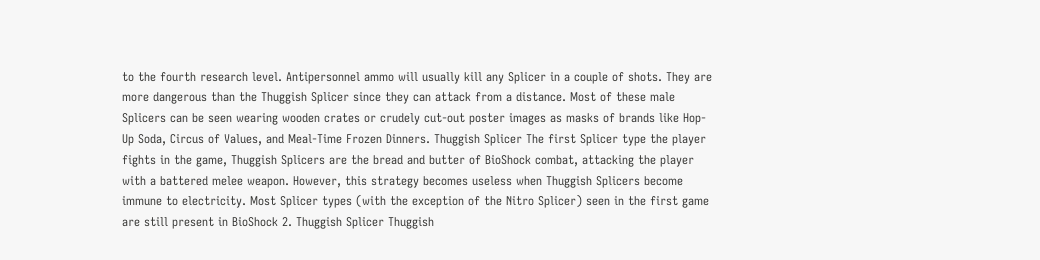to the fourth research level. Antipersonnel ammo will usually kill any Splicer in a couple of shots. They are more dangerous than the Thuggish Splicer since they can attack from a distance. Most of these male Splicers can be seen wearing wooden crates or crudely cut-out poster images as masks of brands like Hop-Up Soda, Circus of Values, and Meal-Time Frozen Dinners. Thuggish Splicer The first Splicer type the player fights in the game, Thuggish Splicers are the bread and butter of BioShock combat, attacking the player with a battered melee weapon. However, this strategy becomes useless when Thuggish Splicers become immune to electricity. Most Splicer types (with the exception of the Nitro Splicer) seen in the first game are still present in BioShock 2. Thuggish Splicer Thuggish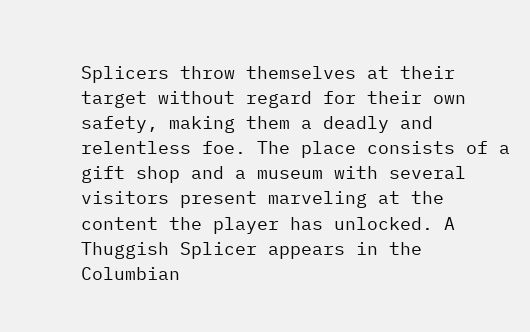Splicers throw themselves at their target without regard for their own safety, making them a deadly and relentless foe. The place consists of a gift shop and a museum with several visitors present marveling at the content the player has unlocked. A Thuggish Splicer appears in the Columbian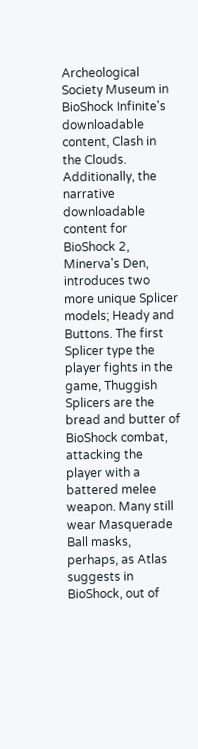Archeological Society Museum in BioShock Infinite's downloadable content, Clash in the Clouds. Additionally, the narrative downloadable content for BioShock 2, Minerva's Den, introduces two more unique Splicer models; Heady and Buttons. The first Splicer type the player fights in the game, Thuggish Splicers are the bread and butter of BioShock combat, attacking the player with a battered melee weapon. Many still wear Masquerade Ball masks, perhaps, as Atlas suggests in BioShock, out of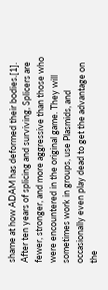shame at how ADAM has deformed their bodies.[1]. After ten years of splicing and surviving, Splicers are fewer, stronger, and more aggressive than those who were encountered in the original game. They will sometimes work in groups, use Plasmids, and occasionally even play dead to get the advantage on the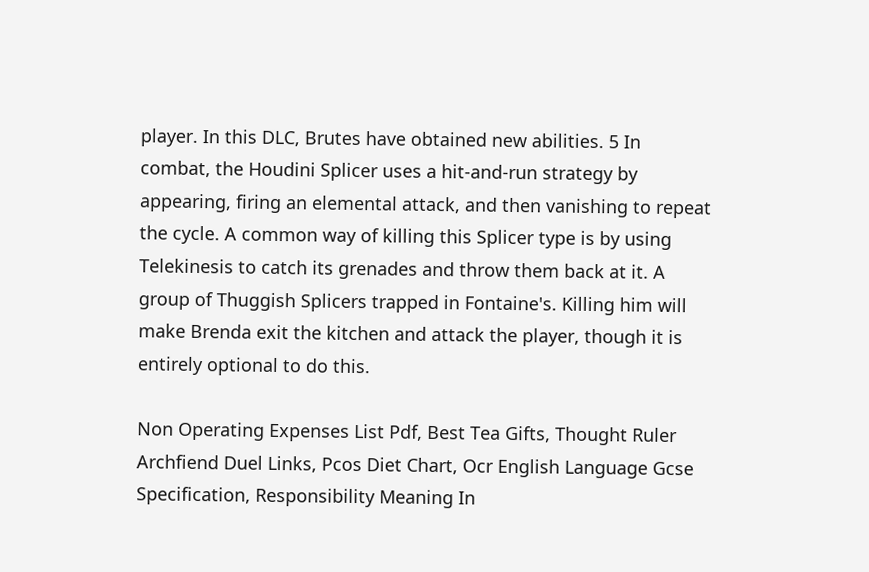player. In this DLC, Brutes have obtained new abilities. 5 In combat, the Houdini Splicer uses a hit-and-run strategy by appearing, firing an elemental attack, and then vanishing to repeat the cycle. A common way of killing this Splicer type is by using Telekinesis to catch its grenades and throw them back at it. A group of Thuggish Splicers trapped in Fontaine's. Killing him will make Brenda exit the kitchen and attack the player, though it is entirely optional to do this.

Non Operating Expenses List Pdf, Best Tea Gifts, Thought Ruler Archfiend Duel Links, Pcos Diet Chart, Ocr English Language Gcse Specification, Responsibility Meaning In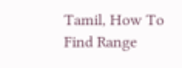Tamil, How To Find Range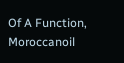Of A Function, Moroccanoil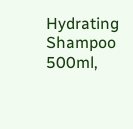Hydrating Shampoo 500ml,